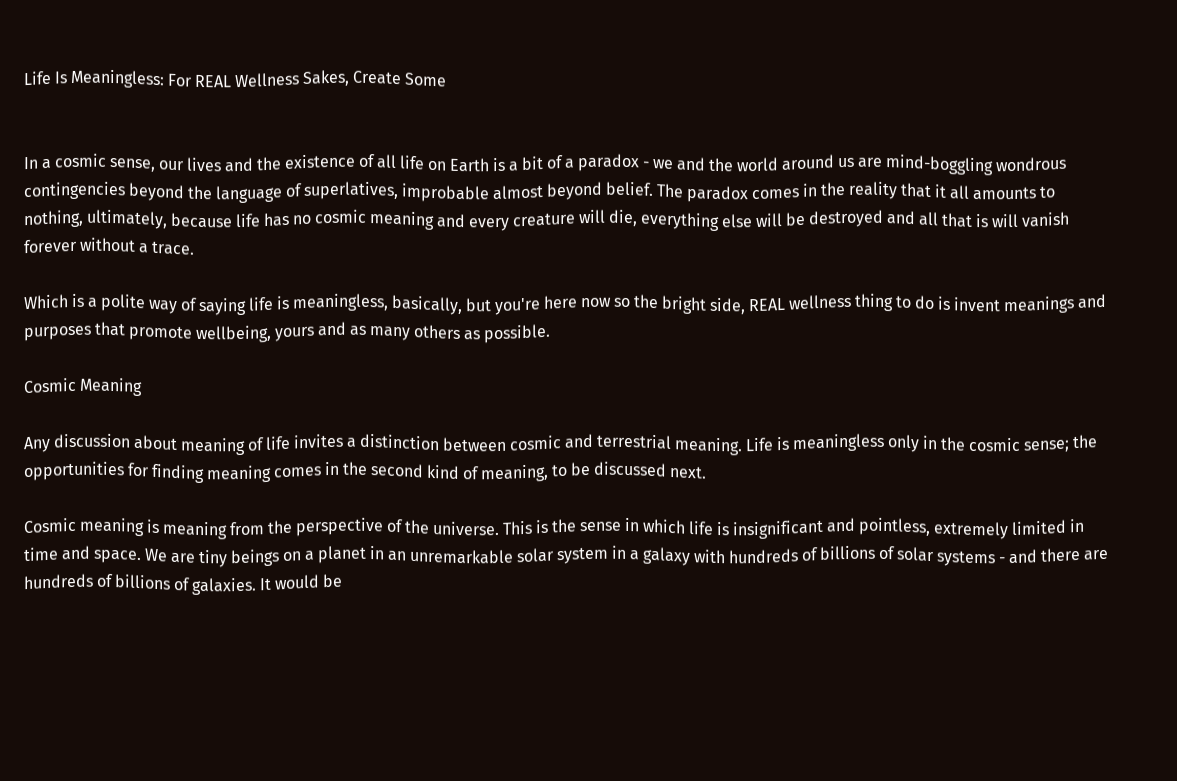Life Is Meaningless: For REAL Wellness Sakes, Create Some


In a cosmic sense, our lives and the existence of all life on Earth is a bit of a paradox - we and the world around us are mind-boggling wondrous contingencies beyond the language of superlatives, improbable almost beyond belief. The paradox comes in the reality that it all amounts to nothing, ultimately, because life has no cosmic meaning and every creature will die, everything else will be destroyed and all that is will vanish forever without a trace.

Which is a polite way of saying life is meaningless, basically, but you're here now so the bright side, REAL wellness thing to do is invent meanings and purposes that promote wellbeing, yours and as many others as possible.

Cosmic Meaning

Any discussion about meaning of life invites a distinction between cosmic and terrestrial meaning. Life is meaningless only in the cosmic sense; the opportunities for finding meaning comes in the second kind of meaning, to be discussed next.

Cosmic meaning is meaning from the perspective of the universe. This is the sense in which life is insignificant and pointless, extremely limited in time and space. We are tiny beings on a planet in an unremarkable solar system in a galaxy with hundreds of billions of solar systems - and there are hundreds of billions of galaxies. It would be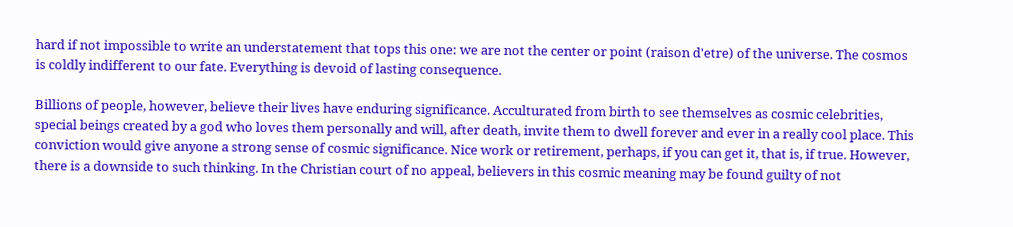hard if not impossible to write an understatement that tops this one: we are not the center or point (raison d'etre) of the universe. The cosmos is coldly indifferent to our fate. Everything is devoid of lasting consequence.

Billions of people, however, believe their lives have enduring significance. Acculturated from birth to see themselves as cosmic celebrities, special beings created by a god who loves them personally and will, after death, invite them to dwell forever and ever in a really cool place. This conviction would give anyone a strong sense of cosmic significance. Nice work or retirement, perhaps, if you can get it, that is, if true. However, there is a downside to such thinking. In the Christian court of no appeal, believers in this cosmic meaning may be found guilty of not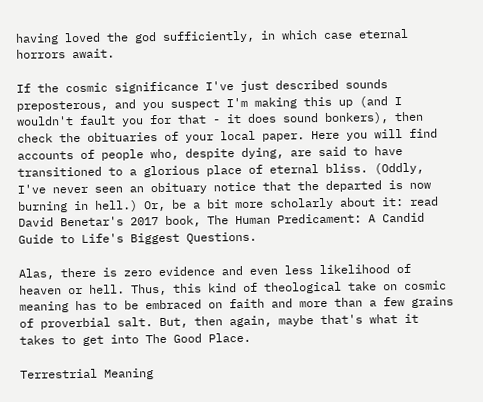having loved the god sufficiently, in which case eternal horrors await.

If the cosmic significance I've just described sounds preposterous, and you suspect I'm making this up (and I wouldn't fault you for that - it does sound bonkers), then check the obituaries of your local paper. Here you will find accounts of people who, despite dying, are said to have transitioned to a glorious place of eternal bliss. (Oddly, I've never seen an obituary notice that the departed is now burning in hell.) Or, be a bit more scholarly about it: read David Benetar's 2017 book, The Human Predicament: A Candid Guide to Life's Biggest Questions.

Alas, there is zero evidence and even less likelihood of heaven or hell. Thus, this kind of theological take on cosmic meaning has to be embraced on faith and more than a few grains of proverbial salt. But, then again, maybe that's what it takes to get into The Good Place.

Terrestrial Meaning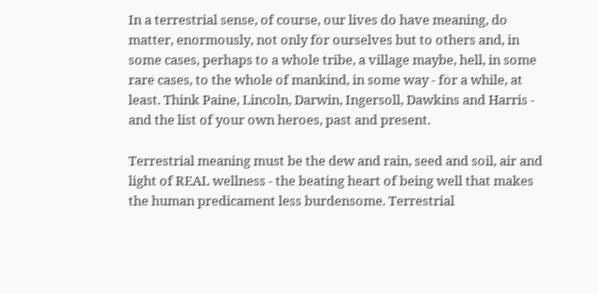In a terrestrial sense, of course, our lives do have meaning, do matter, enormously, not only for ourselves but to others and, in some cases, perhaps to a whole tribe, a village maybe, hell, in some rare cases, to the whole of mankind, in some way - for a while, at least. Think Paine, Lincoln, Darwin, Ingersoll, Dawkins and Harris - and the list of your own heroes, past and present.

Terrestrial meaning must be the dew and rain, seed and soil, air and light of REAL wellness - the beating heart of being well that makes the human predicament less burdensome. Terrestrial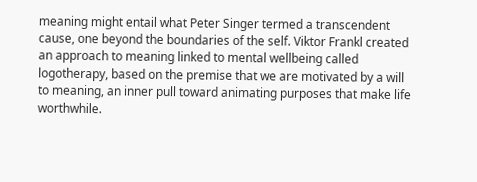meaning might entail what Peter Singer termed a transcendent cause, one beyond the boundaries of the self. Viktor Frankl created an approach to meaning linked to mental wellbeing called logotherapy, based on the premise that we are motivated by a will to meaning, an inner pull toward animating purposes that make life worthwhile.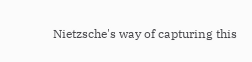Nietzsche's way of capturing this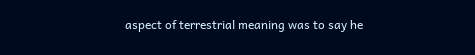aspect of terrestrial meaning was to say he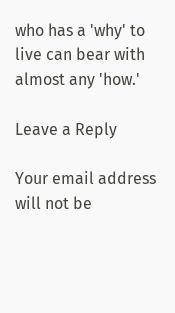who has a 'why' to live can bear with almost any 'how.'

Leave a Reply

Your email address will not be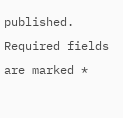published. Required fields are marked *